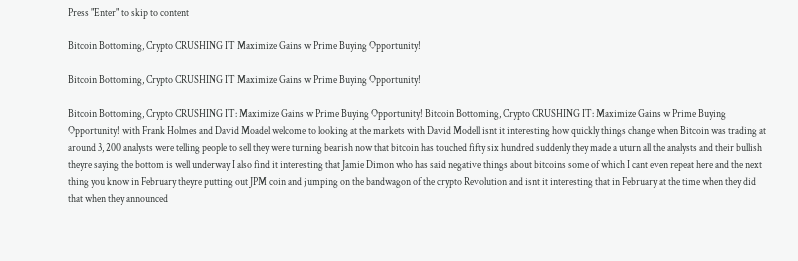Press "Enter" to skip to content

Bitcoin Bottoming, Crypto CRUSHING IT Maximize Gains w Prime Buying Opportunity!

Bitcoin Bottoming, Crypto CRUSHING IT Maximize Gains w Prime Buying Opportunity!

Bitcoin Bottoming, Crypto CRUSHING IT: Maximize Gains w Prime Buying Opportunity! Bitcoin Bottoming, Crypto CRUSHING IT: Maximize Gains w Prime Buying Opportunity! with Frank Holmes and David Moadel welcome to looking at the markets with David Modell isnt it interesting how quickly things change when Bitcoin was trading at around 3, 200 analysts were telling people to sell they were turning bearish now that bitcoin has touched fifty six hundred suddenly they made a uturn all the analysts and their bullish theyre saying the bottom is well underway I also find it interesting that Jamie Dimon who has said negative things about bitcoins some of which I cant even repeat here and the next thing you know in February theyre putting out JPM coin and jumping on the bandwagon of the crypto Revolution and isnt it interesting that in February at the time when they did that when they announced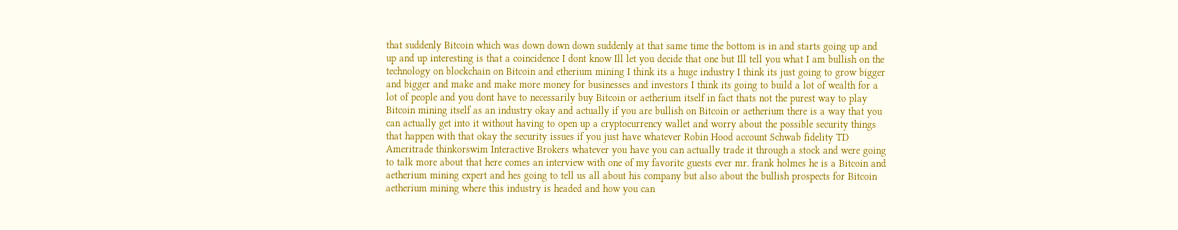that suddenly Bitcoin which was down down down suddenly at that same time the bottom is in and starts going up and up and up interesting is that a coincidence I dont know Ill let you decide that one but Ill tell you what I am bullish on the technology on blockchain on Bitcoin and etherium mining I think its a huge industry I think its just going to grow bigger and bigger and make and make more money for businesses and investors I think its going to build a lot of wealth for a lot of people and you dont have to necessarily buy Bitcoin or aetherium itself in fact thats not the purest way to play Bitcoin mining itself as an industry okay and actually if you are bullish on Bitcoin or aetherium there is a way that you can actually get into it without having to open up a cryptocurrency wallet and worry about the possible security things that happen with that okay the security issues if you just have whatever Robin Hood account Schwab fidelity TD Ameritrade thinkorswim Interactive Brokers whatever you have you can actually trade it through a stock and were going to talk more about that here comes an interview with one of my favorite guests ever mr. frank holmes he is a Bitcoin and aetherium mining expert and hes going to tell us all about his company but also about the bullish prospects for Bitcoin aetherium mining where this industry is headed and how you can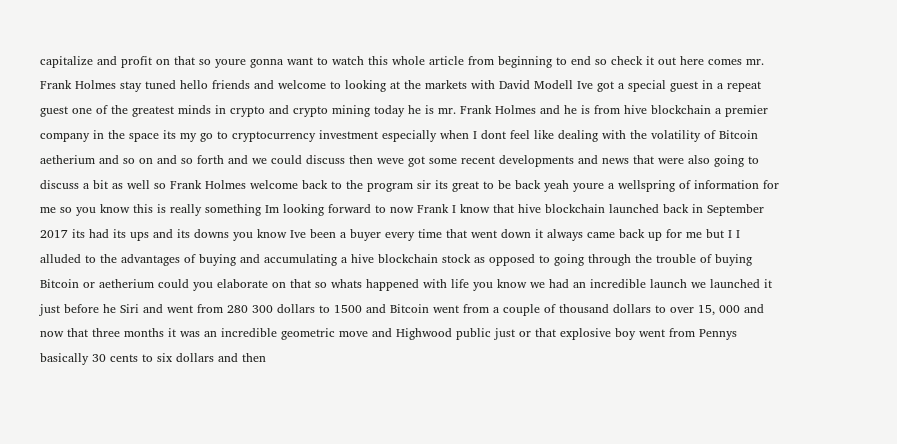capitalize and profit on that so youre gonna want to watch this whole article from beginning to end so check it out here comes mr. Frank Holmes stay tuned hello friends and welcome to looking at the markets with David Modell Ive got a special guest in a repeat guest one of the greatest minds in crypto and crypto mining today he is mr. Frank Holmes and he is from hive blockchain a premier company in the space its my go to cryptocurrency investment especially when I dont feel like dealing with the volatility of Bitcoin aetherium and so on and so forth and we could discuss then weve got some recent developments and news that were also going to discuss a bit as well so Frank Holmes welcome back to the program sir its great to be back yeah youre a wellspring of information for me so you know this is really something Im looking forward to now Frank I know that hive blockchain launched back in September 2017 its had its ups and its downs you know Ive been a buyer every time that went down it always came back up for me but I I alluded to the advantages of buying and accumulating a hive blockchain stock as opposed to going through the trouble of buying Bitcoin or aetherium could you elaborate on that so whats happened with life you know we had an incredible launch we launched it just before he Siri and went from 280 300 dollars to 1500 and Bitcoin went from a couple of thousand dollars to over 15, 000 and now that three months it was an incredible geometric move and Highwood public just or that explosive boy went from Pennys basically 30 cents to six dollars and then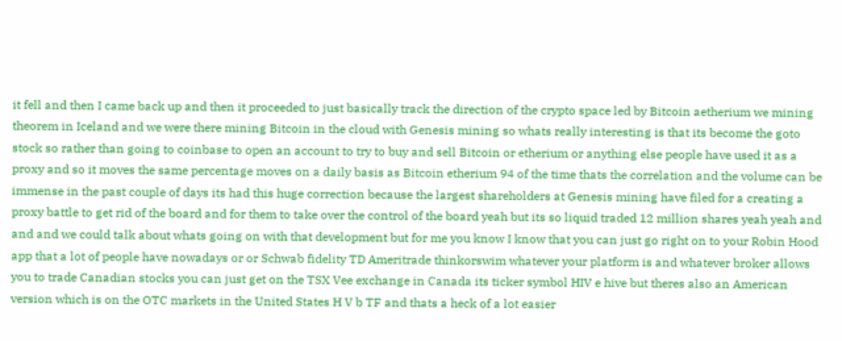it fell and then I came back up and then it proceeded to just basically track the direction of the crypto space led by Bitcoin aetherium we mining theorem in Iceland and we were there mining Bitcoin in the cloud with Genesis mining so whats really interesting is that its become the goto stock so rather than going to coinbase to open an account to try to buy and sell Bitcoin or etherium or anything else people have used it as a proxy and so it moves the same percentage moves on a daily basis as Bitcoin etherium 94 of the time thats the correlation and the volume can be immense in the past couple of days its had this huge correction because the largest shareholders at Genesis mining have filed for a creating a proxy battle to get rid of the board and for them to take over the control of the board yeah but its so liquid traded 12 million shares yeah yeah and and and we could talk about whats going on with that development but for me you know I know that you can just go right on to your Robin Hood app that a lot of people have nowadays or or Schwab fidelity TD Ameritrade thinkorswim whatever your platform is and whatever broker allows you to trade Canadian stocks you can just get on the TSX Vee exchange in Canada its ticker symbol HIV e hive but theres also an American version which is on the OTC markets in the United States H V b TF and thats a heck of a lot easier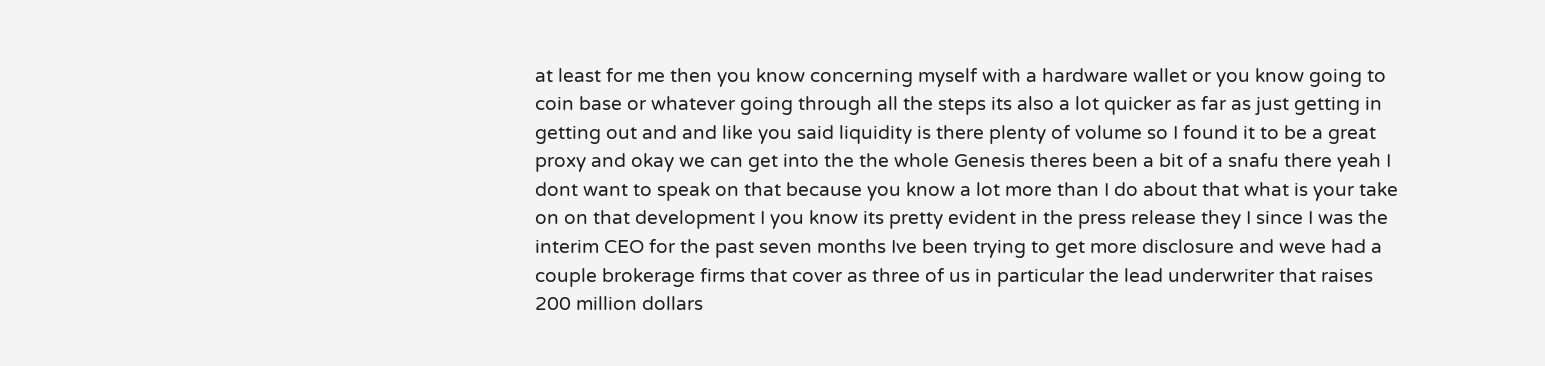at least for me then you know concerning myself with a hardware wallet or you know going to coin base or whatever going through all the steps its also a lot quicker as far as just getting in getting out and and like you said liquidity is there plenty of volume so I found it to be a great proxy and okay we can get into the the whole Genesis theres been a bit of a snafu there yeah I dont want to speak on that because you know a lot more than I do about that what is your take on on that development I you know its pretty evident in the press release they I since I was the interim CEO for the past seven months Ive been trying to get more disclosure and weve had a couple brokerage firms that cover as three of us in particular the lead underwriter that raises 200 million dollars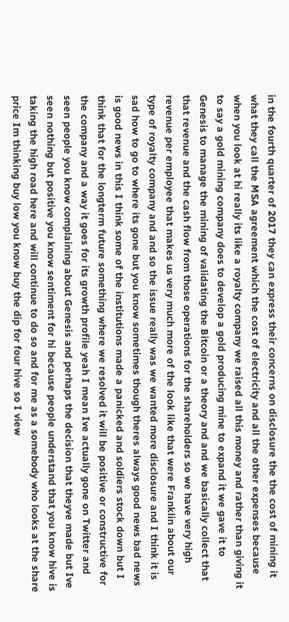in the fourth quarter of 2017 they can express their concerns on disclosure the the cost of mining it what they call the MSA agreement which the cost of electricity and all the other expenses because when you look at hi really its like a royalty company we raised all this money and rather than giving it to say a gold mining company does to develop a gold producing mine to expand it we gave it to Genesis to manage the mining of validating the Bitcoin or a theory and and we basically collect that that revenue and the cash flow from those operations for the shareholders so we have very high revenue per employee that makes us very much more of the look like that were Franklin about our type of royalty company and and so the issue really was we wanted more disclosure and I think it is sad how to go to where its gone but you know sometimes though theres always good news bad news is good news in this I think some of the institutions made a panicked and soldiers stock down but I think that for the longterm future something where we resolved it will be positive or constructive for the company and a way it goes for its growth profile yeah I mean Ive actually gone on Twitter and seen people you know complaining about Genesis and perhaps the decision that theyve made but Ive seen nothing but positive you know sentiment for hi because people understand that you know hive is taking the high road here and will continue to do so and for me as a somebody who looks at the share price Im thinking buy low you know buy the dip for four hive so I view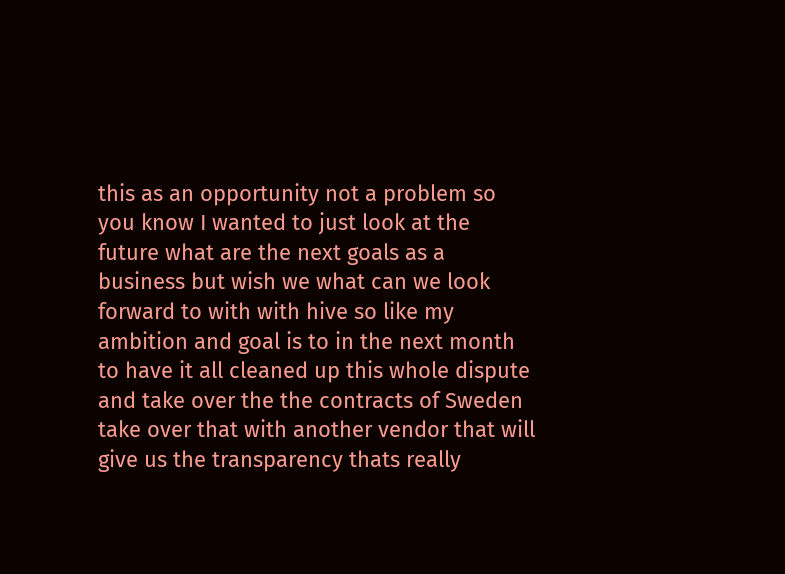this as an opportunity not a problem so you know I wanted to just look at the future what are the next goals as a business but wish we what can we look forward to with with hive so like my ambition and goal is to in the next month to have it all cleaned up this whole dispute and take over the the contracts of Sweden take over that with another vendor that will give us the transparency thats really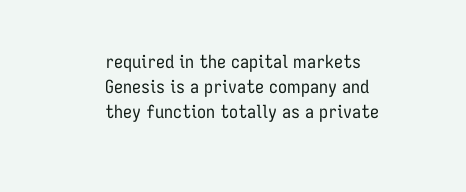required in the capital markets Genesis is a private company and they function totally as a private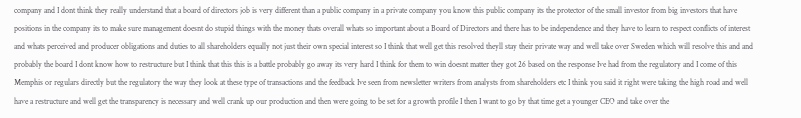company and I dont think they really understand that a board of directors job is very different than a public company in a private company you know this public company its the protector of the small investor from big investors that have positions in the company its to make sure management doesnt do stupid things with the money thats overall whats so important about a Board of Directors and there has to be independence and they have to learn to respect conflicts of interest and whats perceived and producer obligations and duties to all shareholders equally not just their own special interest so I think that well get this resolved theyll stay their private way and well take over Sweden which will resolve this and and probably the board I dont know how to restructure but I think that this this is a battle probably go away its very hard I think for them to win doesnt matter they got 26 based on the response Ive had from the regulatory and I come of this Memphis or regulars directly but the regulatory the way they look at these type of transactions and the feedback Ive seen from newsletter writers from analysts from shareholders etc I think you said it right were taking the high road and well have a restructure and well get the transparency is necessary and well crank up our production and then were going to be set for a growth profile I then I want to go by that time get a younger CEO and take over the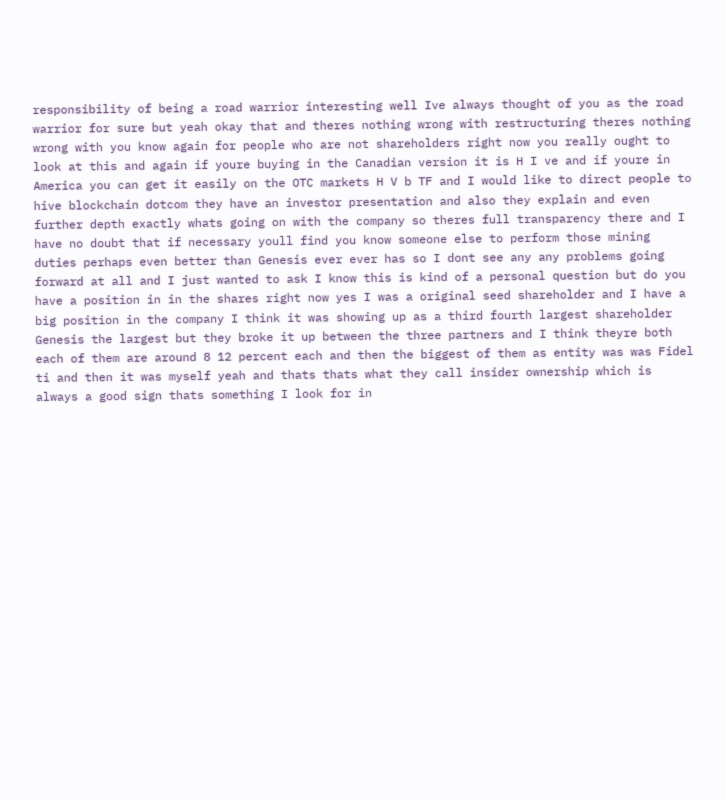responsibility of being a road warrior interesting well Ive always thought of you as the road warrior for sure but yeah okay that and theres nothing wrong with restructuring theres nothing wrong with you know again for people who are not shareholders right now you really ought to look at this and again if youre buying in the Canadian version it is H I ve and if youre in America you can get it easily on the OTC markets H V b TF and I would like to direct people to hive blockchain dotcom they have an investor presentation and also they explain and even further depth exactly whats going on with the company so theres full transparency there and I have no doubt that if necessary youll find you know someone else to perform those mining duties perhaps even better than Genesis ever ever has so I dont see any any problems going forward at all and I just wanted to ask I know this is kind of a personal question but do you have a position in in the shares right now yes I was a original seed shareholder and I have a big position in the company I think it was showing up as a third fourth largest shareholder Genesis the largest but they broke it up between the three partners and I think theyre both each of them are around 8 12 percent each and then the biggest of them as entity was was Fidel ti and then it was myself yeah and thats thats what they call insider ownership which is always a good sign thats something I look for in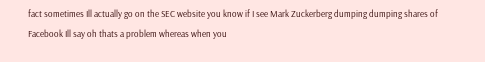fact sometimes Ill actually go on the SEC website you know if I see Mark Zuckerberg dumping dumping shares of Facebook Ill say oh thats a problem whereas when you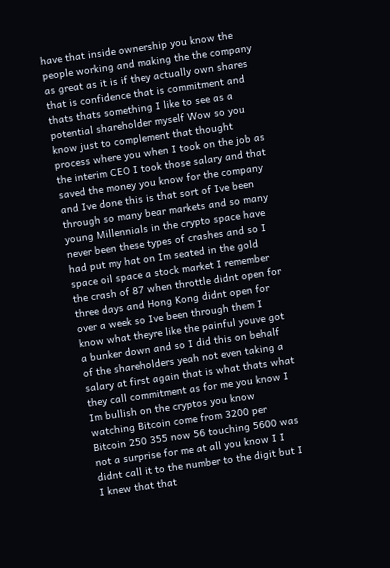have that inside ownership you know the people working and making the the company as great as it is if they actually own shares that is confidence that is commitment and thats thats something I like to see as a potential shareholder myself Wow so you know just to complement that thought process where you when I took on the job as the interim CEO I took those salary and that saved the money you know for the company and Ive done this is that sort of Ive been through so many bear markets and so many young Millennials in the crypto space have never been these types of crashes and so I had put my hat on Im seated in the gold space oil space a stock market I remember the crash of 87 when throttle didnt open for three days and Hong Kong didnt open for over a week so Ive been through them I know what theyre like the painful youve got a bunker down and so I did this on behalf of the shareholders yeah not even taking a salary at first again that is what thats what they call commitment as for me you know I Im bullish on the cryptos you know watching Bitcoin come from 3200 per Bitcoin 250 355 now 56 touching 5600 was not a surprise for me at all you know I I didnt call it to the number to the digit but I I knew that that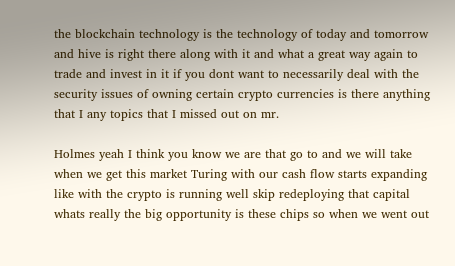the blockchain technology is the technology of today and tomorrow and hive is right there along with it and what a great way again to trade and invest in it if you dont want to necessarily deal with the security issues of owning certain crypto currencies is there anything that I any topics that I missed out on mr.

Holmes yeah I think you know we are that go to and we will take when we get this market Turing with our cash flow starts expanding like with the crypto is running well skip redeploying that capital whats really the big opportunity is these chips so when we went out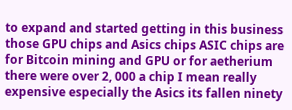to expand and started getting in this business those GPU chips and Asics chips ASIC chips are for Bitcoin mining and GPU or for aetherium there were over 2, 000 a chip I mean really expensive especially the Asics its fallen ninety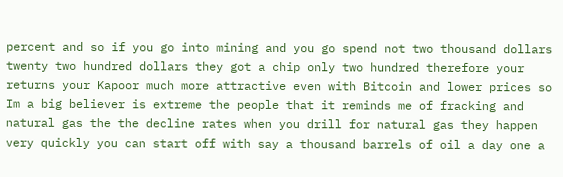percent and so if you go into mining and you go spend not two thousand dollars twenty two hundred dollars they got a chip only two hundred therefore your returns your Kapoor much more attractive even with Bitcoin and lower prices so Im a big believer is extreme the people that it reminds me of fracking and natural gas the the decline rates when you drill for natural gas they happen very quickly you can start off with say a thousand barrels of oil a day one a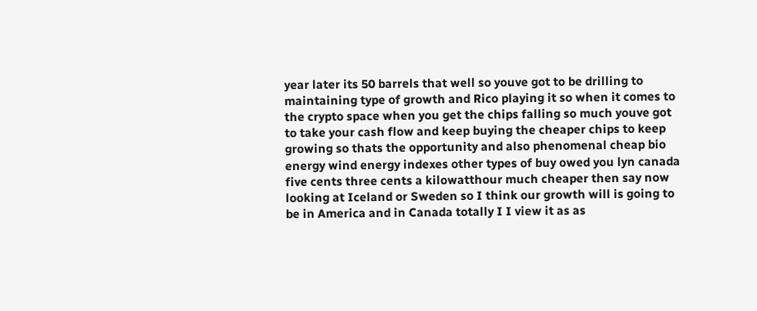year later its 50 barrels that well so youve got to be drilling to maintaining type of growth and Rico playing it so when it comes to the crypto space when you get the chips falling so much youve got to take your cash flow and keep buying the cheaper chips to keep growing so thats the opportunity and also phenomenal cheap bio energy wind energy indexes other types of buy owed you lyn canada five cents three cents a kilowatthour much cheaper then say now looking at Iceland or Sweden so I think our growth will is going to be in America and in Canada totally I I view it as as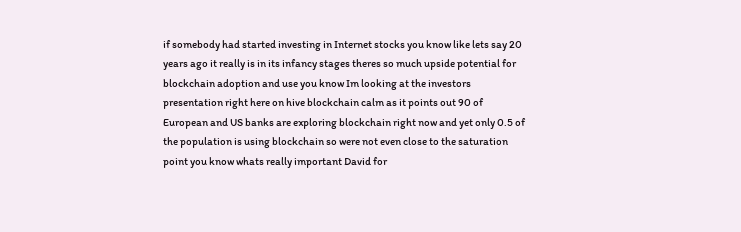if somebody had started investing in Internet stocks you know like lets say 20 years ago it really is in its infancy stages theres so much upside potential for blockchain adoption and use you know Im looking at the investors presentation right here on hive blockchain calm as it points out 90 of European and US banks are exploring blockchain right now and yet only 0.5 of the population is using blockchain so were not even close to the saturation point you know whats really important David for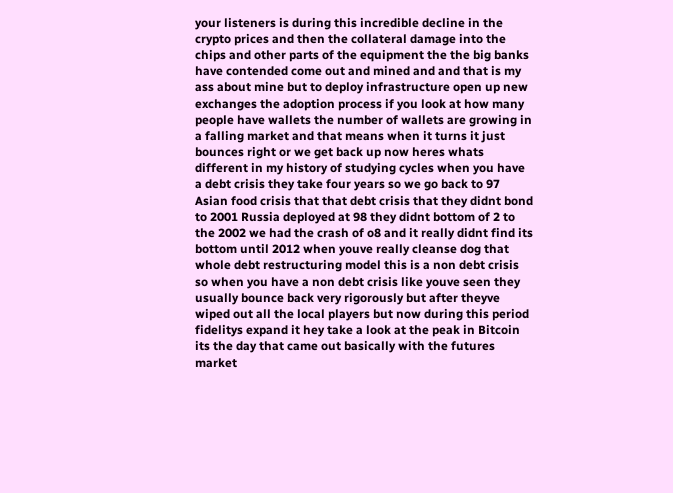your listeners is during this incredible decline in the crypto prices and then the collateral damage into the chips and other parts of the equipment the the big banks have contended come out and mined and and that is my ass about mine but to deploy infrastructure open up new exchanges the adoption process if you look at how many people have wallets the number of wallets are growing in a falling market and that means when it turns it just bounces right or we get back up now heres whats different in my history of studying cycles when you have a debt crisis they take four years so we go back to 97 Asian food crisis that that debt crisis that they didnt bond to 2001 Russia deployed at 98 they didnt bottom of 2 to the 2002 we had the crash of o8 and it really didnt find its bottom until 2012 when youve really cleanse dog that whole debt restructuring model this is a non debt crisis so when you have a non debt crisis like youve seen they usually bounce back very rigorously but after theyve wiped out all the local players but now during this period fidelitys expand it hey take a look at the peak in Bitcoin its the day that came out basically with the futures market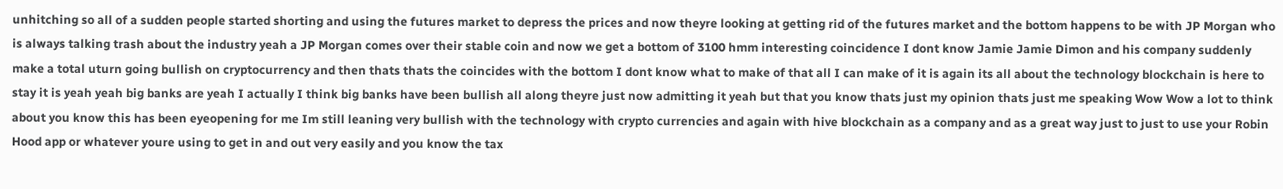unhitching so all of a sudden people started shorting and using the futures market to depress the prices and now theyre looking at getting rid of the futures market and the bottom happens to be with JP Morgan who is always talking trash about the industry yeah a JP Morgan comes over their stable coin and now we get a bottom of 3100 hmm interesting coincidence I dont know Jamie Jamie Dimon and his company suddenly make a total uturn going bullish on cryptocurrency and then thats thats the coincides with the bottom I dont know what to make of that all I can make of it is again its all about the technology blockchain is here to stay it is yeah yeah big banks are yeah I actually I think big banks have been bullish all along theyre just now admitting it yeah but that you know thats just my opinion thats just me speaking Wow Wow a lot to think about you know this has been eyeopening for me Im still leaning very bullish with the technology with crypto currencies and again with hive blockchain as a company and as a great way just to just to use your Robin Hood app or whatever youre using to get in and out very easily and you know the tax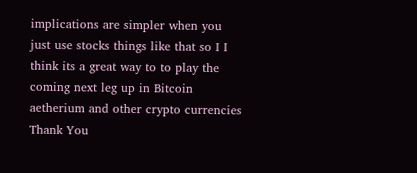implications are simpler when you just use stocks things like that so I I think its a great way to to play the coming next leg up in Bitcoin aetherium and other crypto currencies Thank You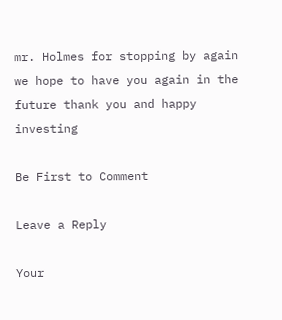mr. Holmes for stopping by again we hope to have you again in the future thank you and happy investing

Be First to Comment

Leave a Reply

Your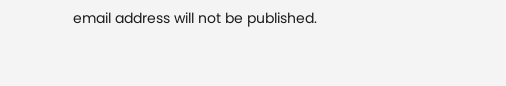email address will not be published.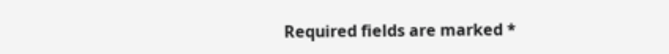Required fields are marked *